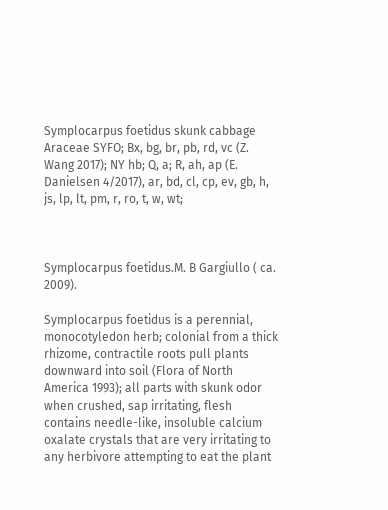Symplocarpus foetidus skunk cabbage Araceae SYFO; Bx, bg, br, pb, rd, vc (Z. Wang 2017); NY hb; Q, a; R, ah, ap (E. Danielsen 4/2017), ar, bd, cl, cp, ev, gb, h, js, lp, lt, pm, r, ro, t, w, wt;



Symplocarpus foetidus.M. B Gargiullo ( ca. 2009).

Symplocarpus foetidus is a perennial, monocotyledon herb; colonial from a thick rhizome, contractile roots pull plants downward into soil (Flora of North America 1993); all parts with skunk odor when crushed, sap irritating, flesh contains needle-like, insoluble calcium oxalate crystals that are very irritating to any herbivore attempting to eat the plant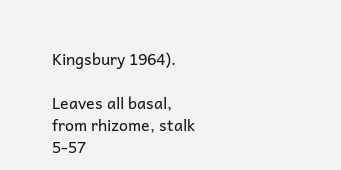Kingsbury 1964).

Leaves all basal, from rhizome, stalk 5-57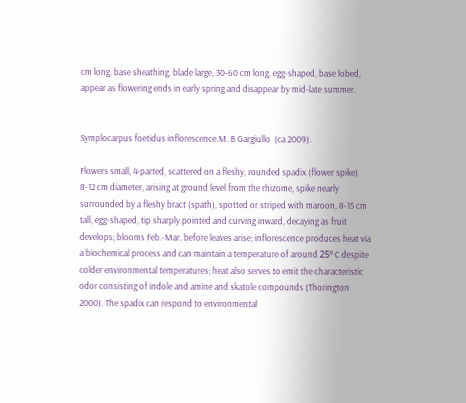cm long, base sheathing, blade large, 30-60 cm long, egg-shaped, base lobed, appear as flowering ends in early spring and disappear by mid-late summer.


Symplocarpus foetidus inflorescence.M. B Gargiullo  (ca 2009).

Flowers small, 4-parted, scattered on a fleshy, rounded spadix (flower spike) 8-12 cm diameter, arising at ground level from the rhizome, spike nearly surrounded by a fleshy bract (spath), spotted or striped with maroon, 8-15 cm tall, egg-shaped, tip sharply pointed and curving inward, decaying as fruit develops; blooms Feb.-Mar. before leaves arise; inflorescence produces heat via a biochemical process and can maintain a temperature of around 25º C despite colder environmental temperatures; heat also serves to emit the characteristic odor consisting of indole and amine and skatole compounds (Thorington 2000). The spadix can respond to environmental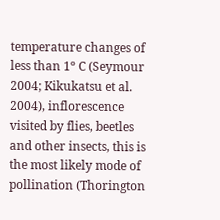temperature changes of less than 1º C (Seymour 2004; Kikukatsu et al. 2004), inflorescence visited by flies, beetles and other insects, this is the most likely mode of pollination (Thorington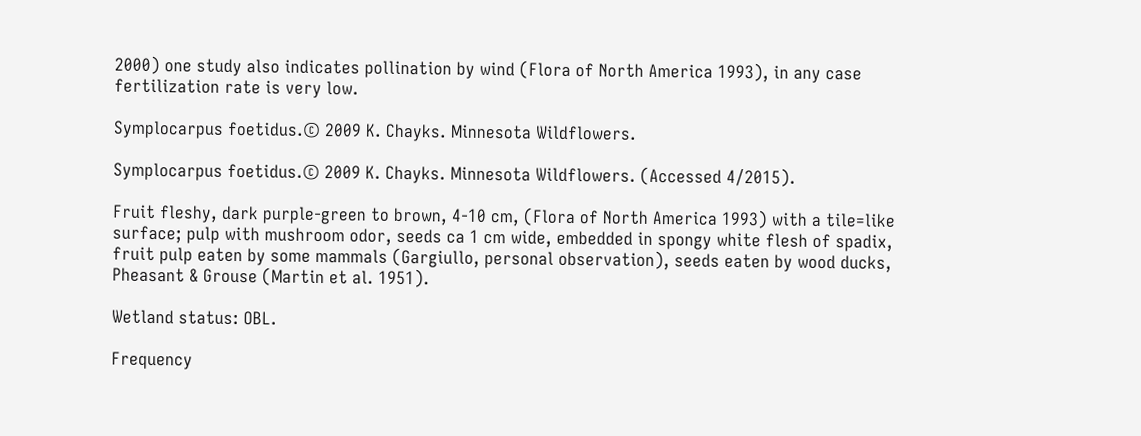2000) one study also indicates pollination by wind (Flora of North America 1993), in any case fertilization rate is very low.

Symplocarpus foetidus.© 2009 K. Chayks. Minnesota Wildflowers.

Symplocarpus foetidus.© 2009 K. Chayks. Minnesota Wildflowers. (Accessed 4/2015).

Fruit fleshy, dark purple-green to brown, 4-10 cm, (Flora of North America 1993) with a tile=like surface; pulp with mushroom odor, seeds ca 1 cm wide, embedded in spongy white flesh of spadix, fruit pulp eaten by some mammals (Gargiullo, personal observation), seeds eaten by wood ducks, Pheasant & Grouse (Martin et al. 1951).

Wetland status: OBL.

Frequency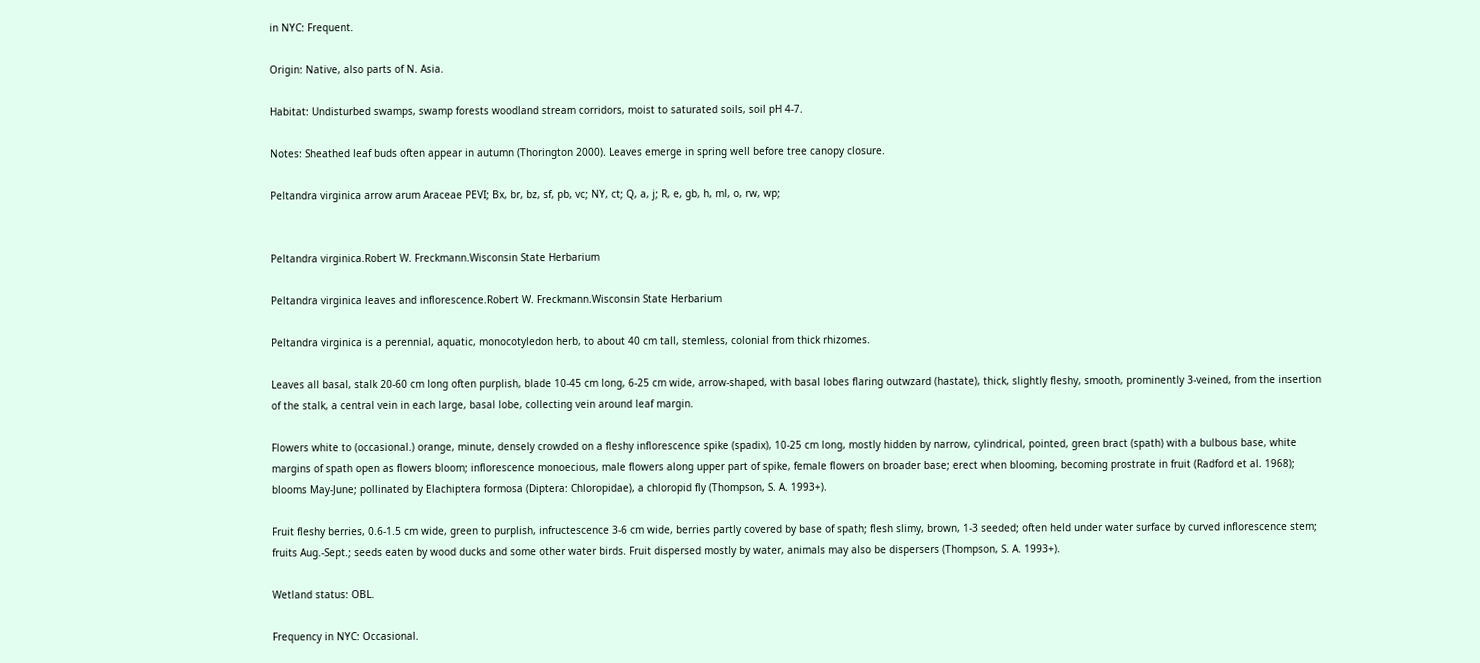in NYC: Frequent.

Origin: Native, also parts of N. Asia.

Habitat: Undisturbed swamps, swamp forests woodland stream corridors, moist to saturated soils, soil pH 4-7.

Notes: Sheathed leaf buds often appear in autumn (Thorington 2000). Leaves emerge in spring well before tree canopy closure.

Peltandra virginica arrow arum Araceae PEVI; Bx, br, bz, sf, pb, vc; NY, ct; Q, a, j; R, e, gb, h, ml, o, rw, wp;


Peltandra virginica.Robert W. Freckmann.Wisconsin State Herbarium

Peltandra virginica leaves and inflorescence.Robert W. Freckmann.Wisconsin State Herbarium

Peltandra virginica is a perennial, aquatic, monocotyledon herb, to about 40 cm tall, stemless, colonial from thick rhizomes.

Leaves all basal, stalk 20-60 cm long often purplish, blade 10-45 cm long, 6-25 cm wide, arrow-shaped, with basal lobes flaring outwzard (hastate), thick, slightly fleshy, smooth, prominently 3-veined, from the insertion of the stalk, a central vein in each large, basal lobe, collecting vein around leaf margin.

Flowers white to (occasional.) orange, minute, densely crowded on a fleshy inflorescence spike (spadix), 10-25 cm long, mostly hidden by narrow, cylindrical, pointed, green bract (spath) with a bulbous base, white margins of spath open as flowers bloom; inflorescence monoecious, male flowers along upper part of spike, female flowers on broader base; erect when blooming, becoming prostrate in fruit (Radford et al. 1968); blooms May-June; pollinated by Elachiptera formosa (Diptera: Chloropidae), a chloropid fly (Thompson, S. A. 1993+).

Fruit fleshy berries, 0.6-1.5 cm wide, green to purplish, infructescence 3-6 cm wide, berries partly covered by base of spath; flesh slimy, brown, 1-3 seeded; often held under water surface by curved inflorescence stem; fruits Aug.-Sept.; seeds eaten by wood ducks and some other water birds. Fruit dispersed mostly by water, animals may also be dispersers (Thompson, S. A. 1993+).

Wetland status: OBL.

Frequency in NYC: Occasional.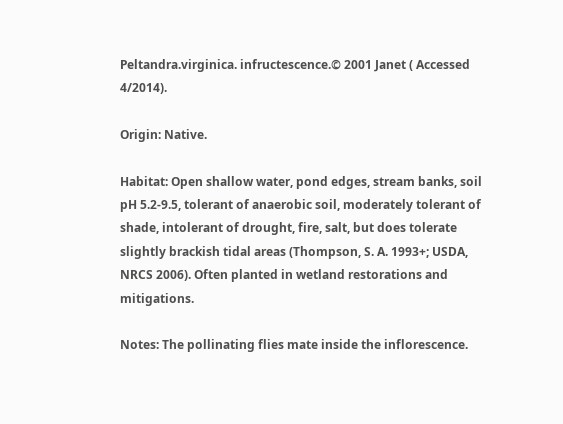Peltandra.virginica. infructescence.© 2001 Janet ( Accessed 4/2014).

Origin: Native.

Habitat: Open shallow water, pond edges, stream banks, soil pH 5.2-9.5, tolerant of anaerobic soil, moderately tolerant of shade, intolerant of drought, fire, salt, but does tolerate slightly brackish tidal areas (Thompson, S. A. 1993+; USDA, NRCS 2006). Often planted in wetland restorations and mitigations.

Notes: The pollinating flies mate inside the inflorescence.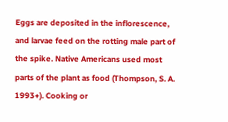Eggs are deposited in the inflorescence, and larvae feed on the rotting male part of the spike. Native Americans used most parts of the plant as food (Thompson, S. A. 1993+). Cooking or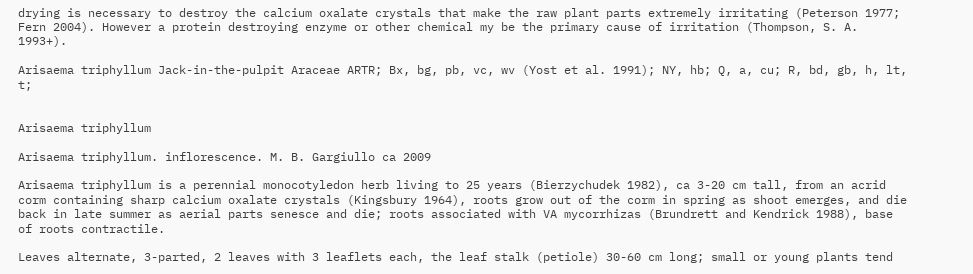drying is necessary to destroy the calcium oxalate crystals that make the raw plant parts extremely irritating (Peterson 1977; Fern 2004). However a protein destroying enzyme or other chemical my be the primary cause of irritation (Thompson, S. A. 1993+).

Arisaema triphyllum Jack-in-the-pulpit Araceae ARTR; Bx, bg, pb, vc, wv (Yost et al. 1991); NY, hb; Q, a, cu; R, bd, gb, h, lt, t;


Arisaema triphyllum

Arisaema triphyllum. inflorescence. M. B. Gargiullo ca 2009

Arisaema triphyllum is a perennial monocotyledon herb living to 25 years (Bierzychudek 1982), ca 3-20 cm tall, from an acrid corm containing sharp calcium oxalate crystals (Kingsbury 1964), roots grow out of the corm in spring as shoot emerges, and die back in late summer as aerial parts senesce and die; roots associated with VA mycorrhizas (Brundrett and Kendrick 1988), base of roots contractile.

Leaves alternate, 3-parted, 2 leaves with 3 leaflets each, the leaf stalk (petiole) 30-60 cm long; small or young plants tend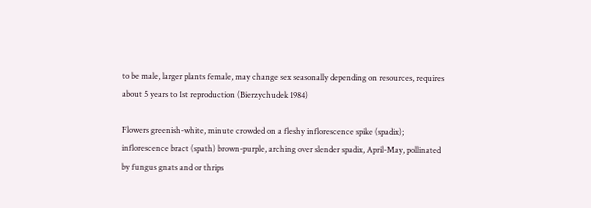to be male, larger plants female, may change sex seasonally depending on resources, requires about 5 years to 1st reproduction (Bierzychudek 1984)

Flowers greenish-white, minute crowded on a fleshy inflorescence spike (spadix); inflorescence bract (spath) brown-purple, arching over slender spadix, April-May, pollinated by fungus gnats and or thrips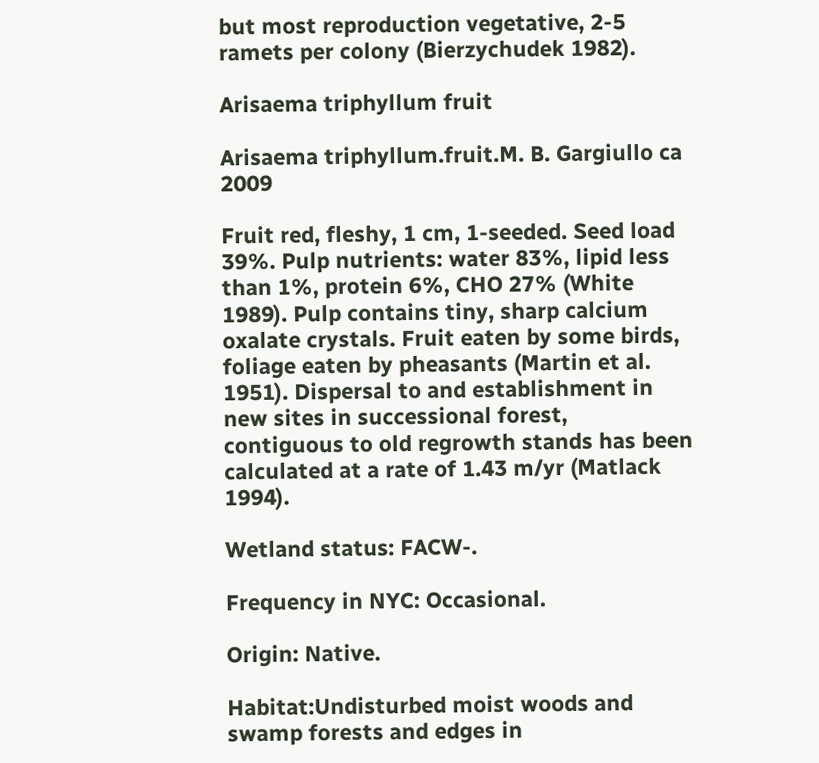but most reproduction vegetative, 2-5 ramets per colony (Bierzychudek 1982).

Arisaema triphyllum fruit

Arisaema triphyllum.fruit.M. B. Gargiullo ca 2009

Fruit red, fleshy, 1 cm, 1-seeded. Seed load 39%. Pulp nutrients: water 83%, lipid less than 1%, protein 6%, CHO 27% (White 1989). Pulp contains tiny, sharp calcium oxalate crystals. Fruit eaten by some birds, foliage eaten by pheasants (Martin et al. 1951). Dispersal to and establishment in new sites in successional forest, contiguous to old regrowth stands has been calculated at a rate of 1.43 m/yr (Matlack 1994).

Wetland status: FACW-.

Frequency in NYC: Occasional.

Origin: Native.

Habitat:Undisturbed moist woods and swamp forests and edges in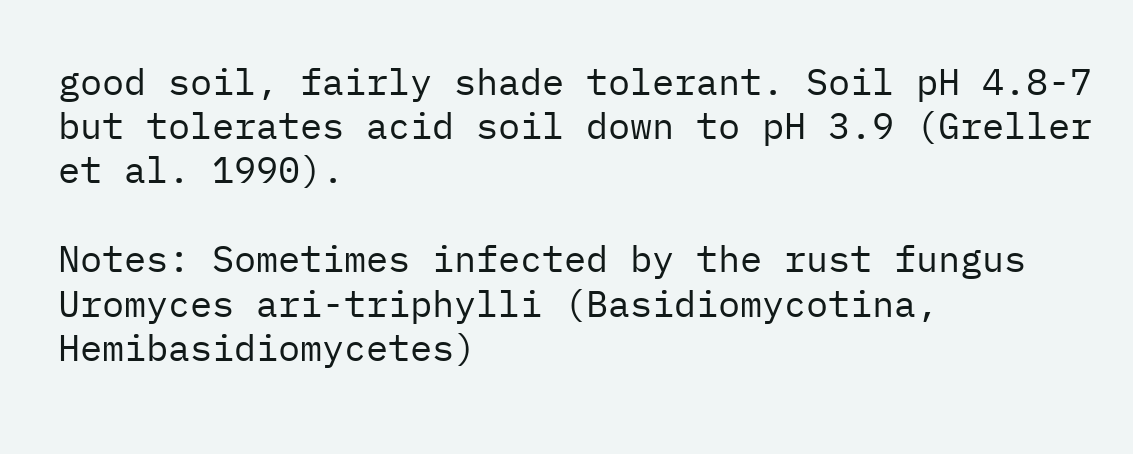good soil, fairly shade tolerant. Soil pH 4.8-7 but tolerates acid soil down to pH 3.9 (Greller et al. 1990).

Notes: Sometimes infected by the rust fungus Uromyces ari-triphylli (Basidiomycotina, Hemibasidiomycetes)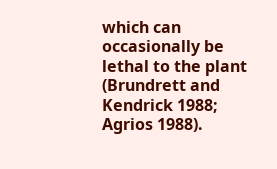which can occasionally be lethal to the plant (Brundrett and Kendrick 1988; Agrios 1988).